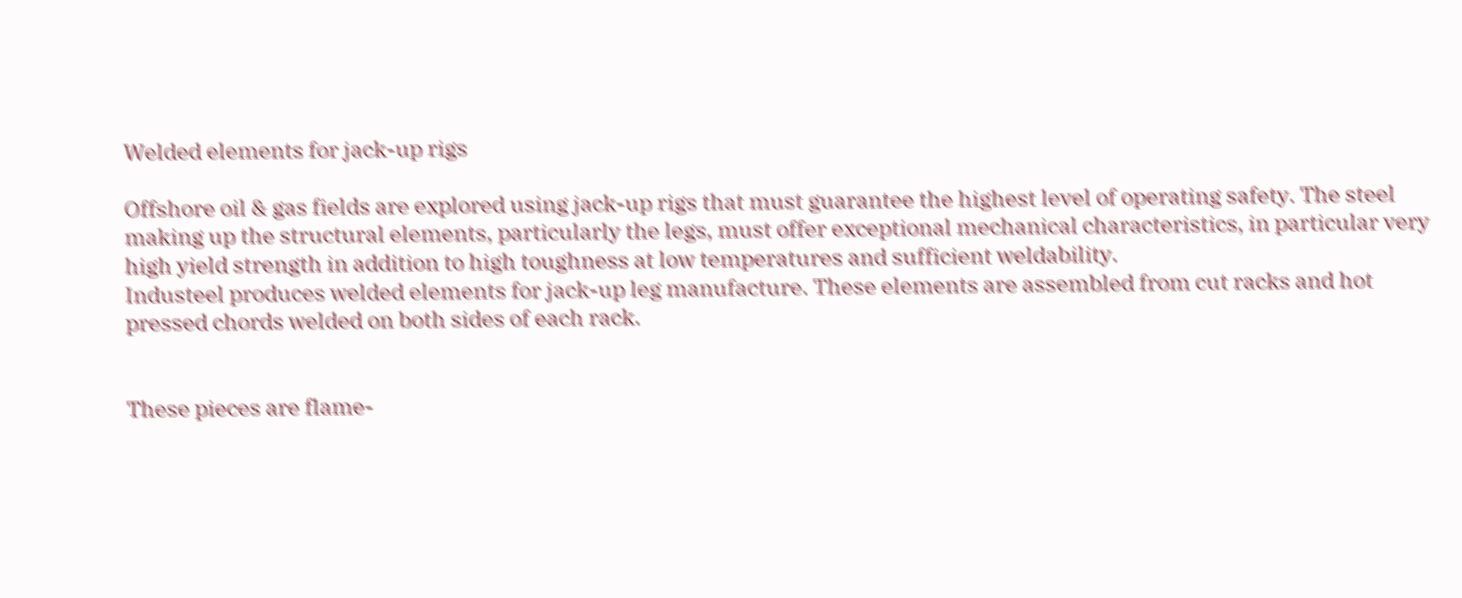Welded elements for jack-up rigs

Offshore oil & gas fields are explored using jack-up rigs that must guarantee the highest level of operating safety. The steel making up the structural elements, particularly the legs, must offer exceptional mechanical characteristics, in particular very high yield strength in addition to high toughness at low temperatures and sufficient weldability.
Industeel produces welded elements for jack-up leg manufacture. These elements are assembled from cut racks and hot pressed chords welded on both sides of each rack.


These pieces are flame-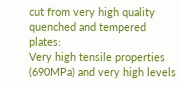cut from very high quality quenched and tempered plates:
Very high tensile properties (690MPa) and very high levels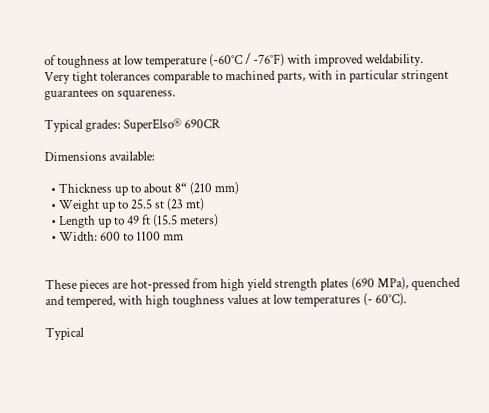of toughness at low temperature (-60°C / -76°F) with improved weldability.
Very tight tolerances comparable to machined parts, with in particular stringent guarantees on squareness.

Typical grades: SuperElso® 690CR

Dimensions available:

  • Thickness up to about 8“ (210 mm)
  • Weight up to 25.5 st (23 mt)
  • Length up to 49 ft (15.5 meters)
  • Width: 600 to 1100 mm


These pieces are hot-pressed from high yield strength plates (690 MPa), quenched and tempered, with high toughness values at low temperatures (- 60°C).

Typical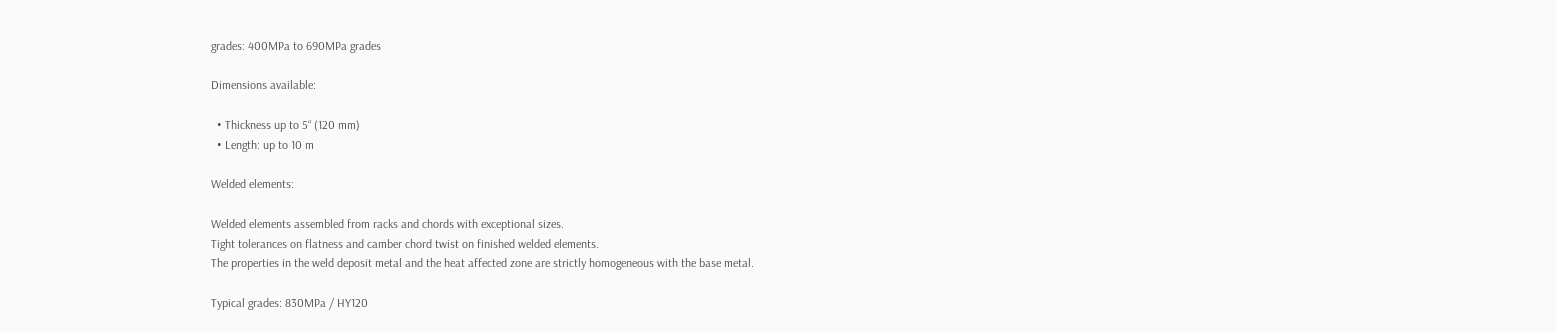grades: 400MPa to 690MPa grades

Dimensions available:

  • Thickness up to 5“ (120 mm)
  • Length: up to 10 m

Welded elements:

Welded elements assembled from racks and chords with exceptional sizes.
Tight tolerances on flatness and camber chord twist on finished welded elements.
The properties in the weld deposit metal and the heat affected zone are strictly homogeneous with the base metal.

Typical grades: 830MPa / HY120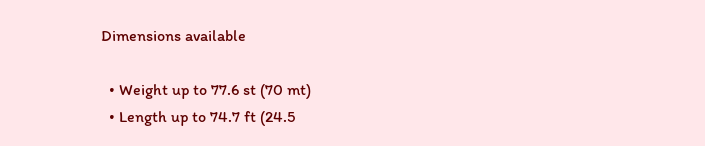Dimensions available

  • Weight up to 77.6 st (70 mt)
  • Length up to 74.7 ft (24.5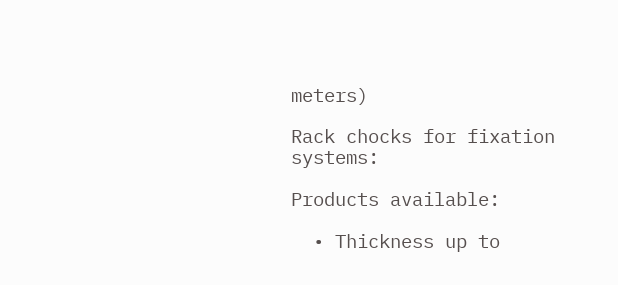meters)

Rack chocks for fixation systems:

Products available:

  • Thickness up to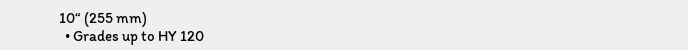10“ (255 mm)
  • Grades up to HY 120